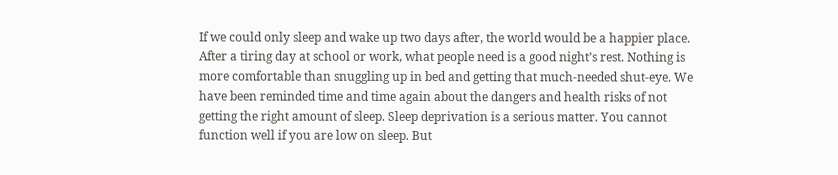If we could only sleep and wake up two days after, the world would be a happier place. After a tiring day at school or work, what people need is a good night’s rest. Nothing is more comfortable than snuggling up in bed and getting that much-needed shut-eye. We have been reminded time and time again about the dangers and health risks of not getting the right amount of sleep. Sleep deprivation is a serious matter. You cannot function well if you are low on sleep. But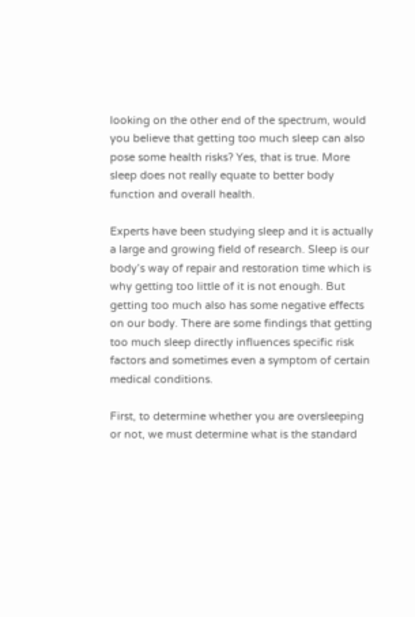looking on the other end of the spectrum, would you believe that getting too much sleep can also pose some health risks? Yes, that is true. More sleep does not really equate to better body function and overall health.

Experts have been studying sleep and it is actually a large and growing field of research. Sleep is our body’s way of repair and restoration time which is why getting too little of it is not enough. But getting too much also has some negative effects on our body. There are some findings that getting too much sleep directly influences specific risk factors and sometimes even a symptom of certain medical conditions.

First, to determine whether you are oversleeping or not, we must determine what is the standard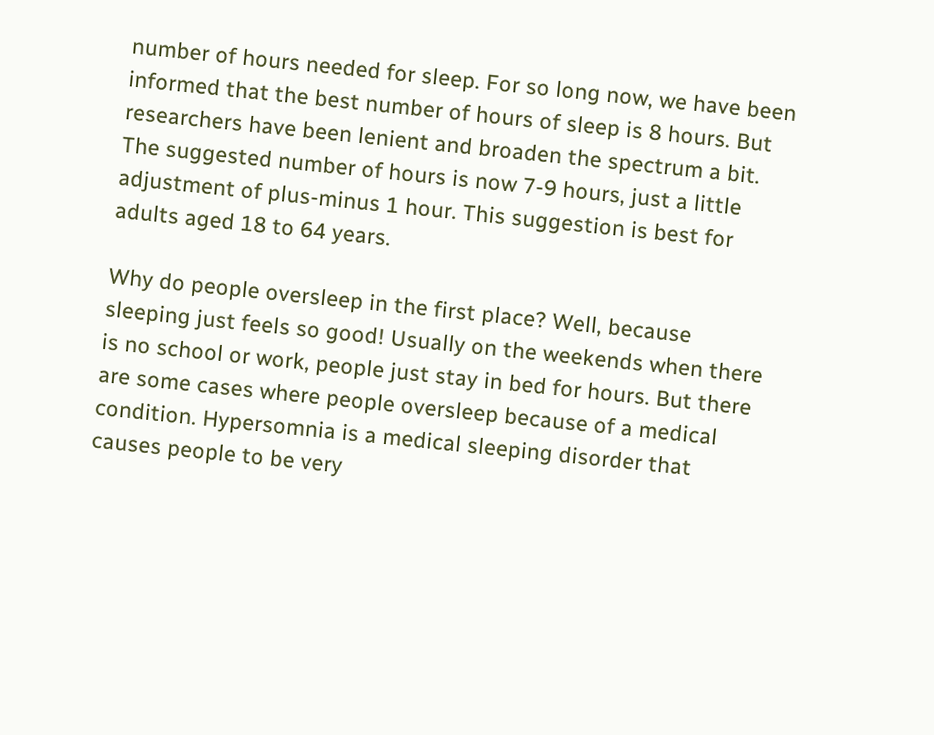number of hours needed for sleep. For so long now, we have been informed that the best number of hours of sleep is 8 hours. But researchers have been lenient and broaden the spectrum a bit. The suggested number of hours is now 7-9 hours, just a little adjustment of plus-minus 1 hour. This suggestion is best for adults aged 18 to 64 years.

Why do people oversleep in the first place? Well, because sleeping just feels so good! Usually on the weekends when there is no school or work, people just stay in bed for hours. But there are some cases where people oversleep because of a medical condition. Hypersomnia is a medical sleeping disorder that causes people to be very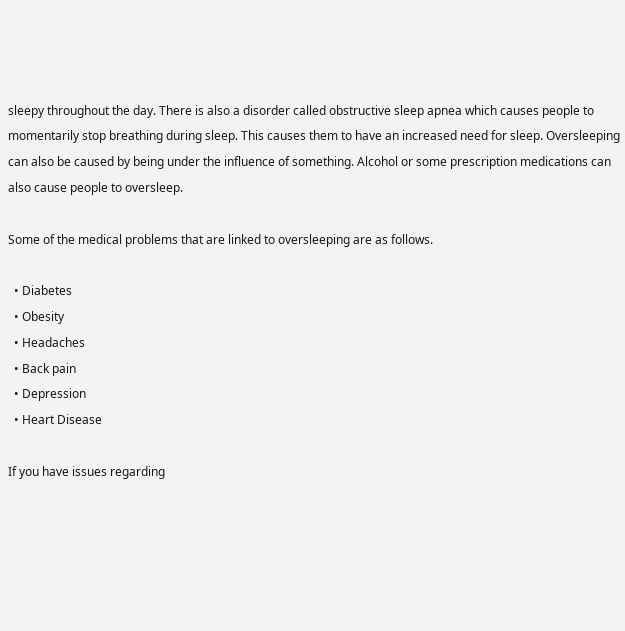sleepy throughout the day. There is also a disorder called obstructive sleep apnea which causes people to momentarily stop breathing during sleep. This causes them to have an increased need for sleep. Oversleeping can also be caused by being under the influence of something. Alcohol or some prescription medications can also cause people to oversleep.

Some of the medical problems that are linked to oversleeping are as follows.

  • Diabetes
  • Obesity
  • Headaches
  • Back pain
  • Depression
  • Heart Disease

If you have issues regarding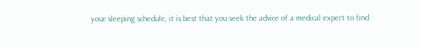your sleeping schedule, it is best that you seek the advice of a medical expert to find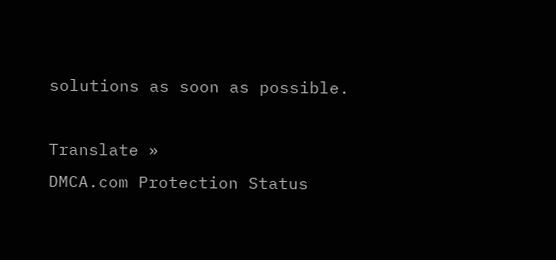solutions as soon as possible.

Translate »
DMCA.com Protection Status